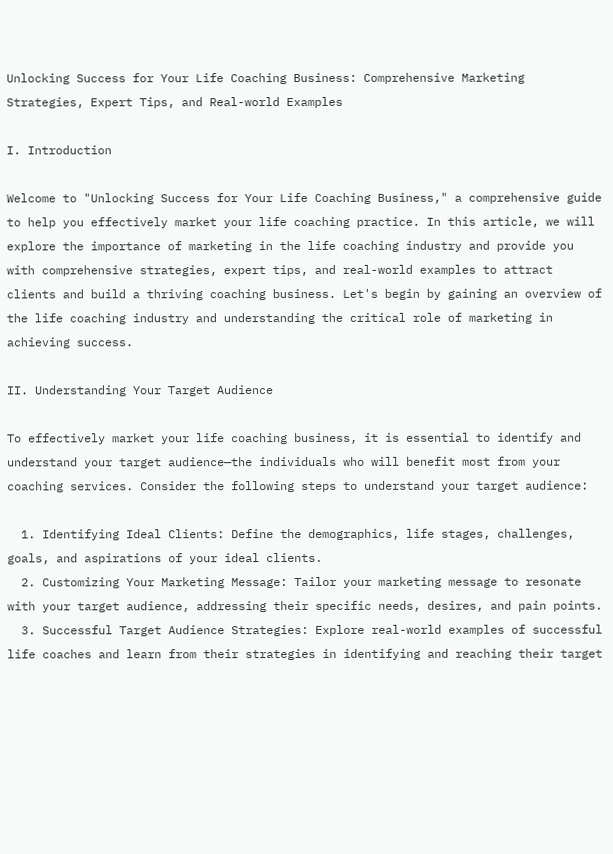Unlocking Success for Your Life Coaching Business: Comprehensive Marketing Strategies, Expert Tips, and Real-world Examples

I. Introduction

Welcome to "Unlocking Success for Your Life Coaching Business," a comprehensive guide to help you effectively market your life coaching practice. In this article, we will explore the importance of marketing in the life coaching industry and provide you with comprehensive strategies, expert tips, and real-world examples to attract clients and build a thriving coaching business. Let's begin by gaining an overview of the life coaching industry and understanding the critical role of marketing in achieving success.

II. Understanding Your Target Audience

To effectively market your life coaching business, it is essential to identify and understand your target audience—the individuals who will benefit most from your coaching services. Consider the following steps to understand your target audience:

  1. Identifying Ideal Clients: Define the demographics, life stages, challenges, goals, and aspirations of your ideal clients.
  2. Customizing Your Marketing Message: Tailor your marketing message to resonate with your target audience, addressing their specific needs, desires, and pain points.
  3. Successful Target Audience Strategies: Explore real-world examples of successful life coaches and learn from their strategies in identifying and reaching their target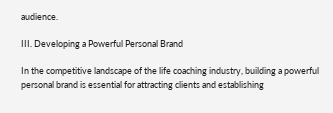audience.

III. Developing a Powerful Personal Brand

In the competitive landscape of the life coaching industry, building a powerful personal brand is essential for attracting clients and establishing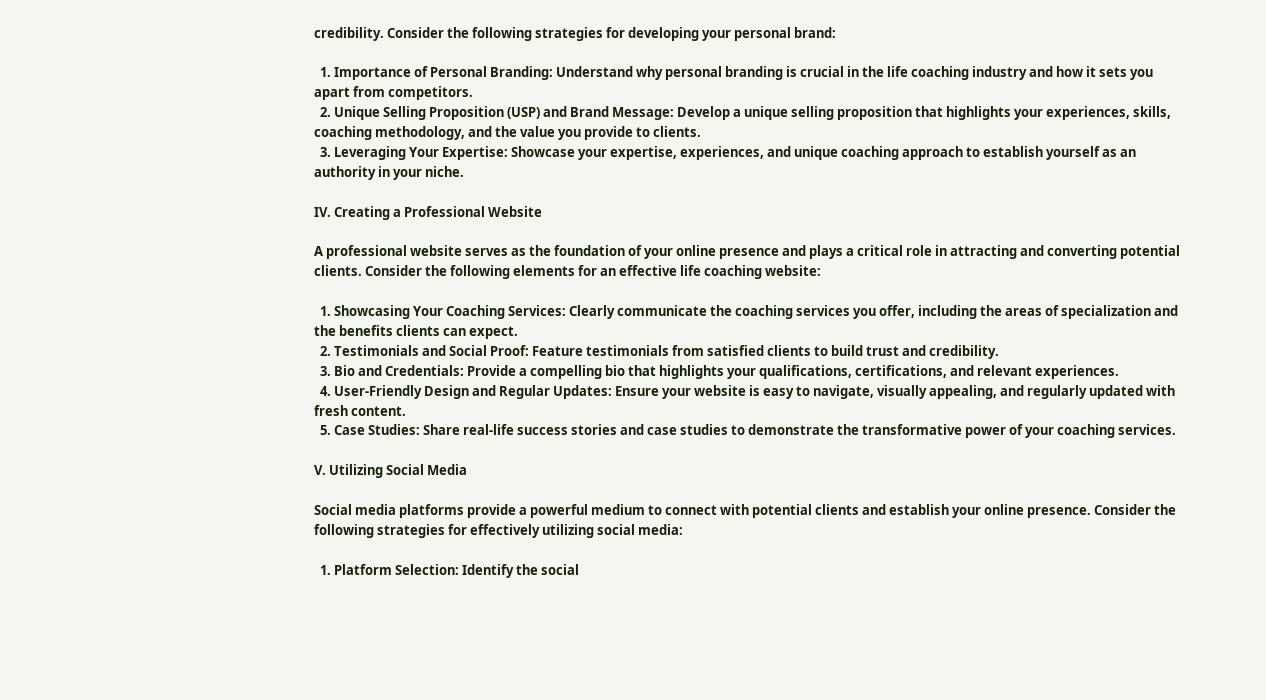credibility. Consider the following strategies for developing your personal brand:

  1. Importance of Personal Branding: Understand why personal branding is crucial in the life coaching industry and how it sets you apart from competitors.
  2. Unique Selling Proposition (USP) and Brand Message: Develop a unique selling proposition that highlights your experiences, skills, coaching methodology, and the value you provide to clients.
  3. Leveraging Your Expertise: Showcase your expertise, experiences, and unique coaching approach to establish yourself as an authority in your niche.

IV. Creating a Professional Website

A professional website serves as the foundation of your online presence and plays a critical role in attracting and converting potential clients. Consider the following elements for an effective life coaching website:

  1. Showcasing Your Coaching Services: Clearly communicate the coaching services you offer, including the areas of specialization and the benefits clients can expect.
  2. Testimonials and Social Proof: Feature testimonials from satisfied clients to build trust and credibility.
  3. Bio and Credentials: Provide a compelling bio that highlights your qualifications, certifications, and relevant experiences.
  4. User-Friendly Design and Regular Updates: Ensure your website is easy to navigate, visually appealing, and regularly updated with fresh content.
  5. Case Studies: Share real-life success stories and case studies to demonstrate the transformative power of your coaching services.

V. Utilizing Social Media

Social media platforms provide a powerful medium to connect with potential clients and establish your online presence. Consider the following strategies for effectively utilizing social media:

  1. Platform Selection: Identify the social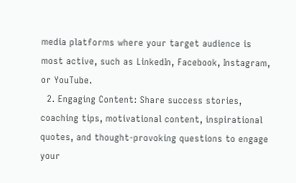media platforms where your target audience is most active, such as LinkedIn, Facebook, Instagram, or YouTube.
  2. Engaging Content: Share success stories, coaching tips, motivational content, inspirational quotes, and thought-provoking questions to engage your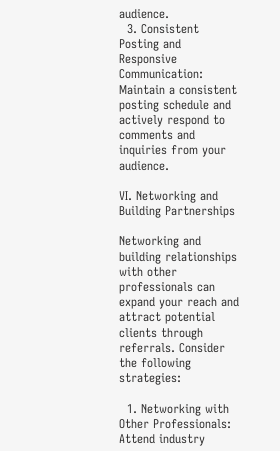audience.
  3. Consistent Posting and Responsive Communication: Maintain a consistent posting schedule and actively respond to comments and inquiries from your audience.

VI. Networking and Building Partnerships

Networking and building relationships with other professionals can expand your reach and attract potential clients through referrals. Consider the following strategies:

  1. Networking with Other Professionals: Attend industry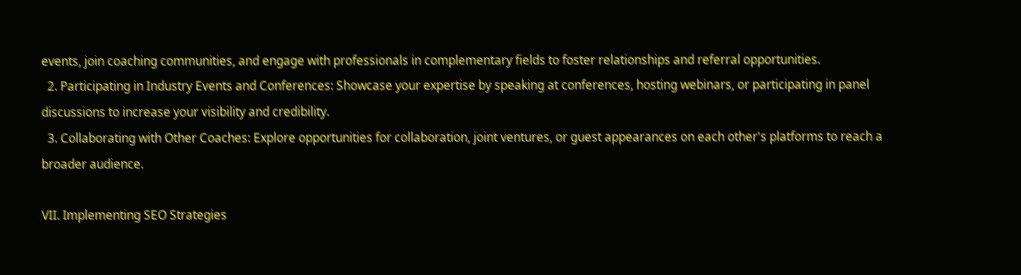events, join coaching communities, and engage with professionals in complementary fields to foster relationships and referral opportunities.
  2. Participating in Industry Events and Conferences: Showcase your expertise by speaking at conferences, hosting webinars, or participating in panel discussions to increase your visibility and credibility.
  3. Collaborating with Other Coaches: Explore opportunities for collaboration, joint ventures, or guest appearances on each other's platforms to reach a broader audience.

VII. Implementing SEO Strategies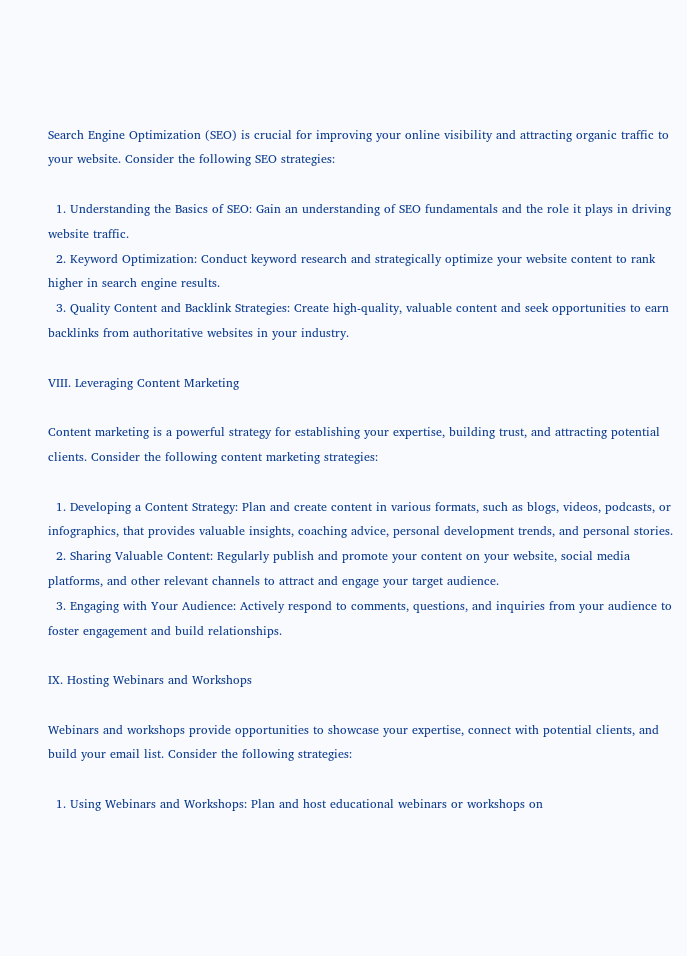Search Engine Optimization (SEO) is crucial for improving your online visibility and attracting organic traffic to your website. Consider the following SEO strategies:

  1. Understanding the Basics of SEO: Gain an understanding of SEO fundamentals and the role it plays in driving website traffic.
  2. Keyword Optimization: Conduct keyword research and strategically optimize your website content to rank higher in search engine results.
  3. Quality Content and Backlink Strategies: Create high-quality, valuable content and seek opportunities to earn backlinks from authoritative websites in your industry.

VIII. Leveraging Content Marketing

Content marketing is a powerful strategy for establishing your expertise, building trust, and attracting potential clients. Consider the following content marketing strategies:

  1. Developing a Content Strategy: Plan and create content in various formats, such as blogs, videos, podcasts, or infographics, that provides valuable insights, coaching advice, personal development trends, and personal stories.
  2. Sharing Valuable Content: Regularly publish and promote your content on your website, social media platforms, and other relevant channels to attract and engage your target audience.
  3. Engaging with Your Audience: Actively respond to comments, questions, and inquiries from your audience to foster engagement and build relationships.

IX. Hosting Webinars and Workshops

Webinars and workshops provide opportunities to showcase your expertise, connect with potential clients, and build your email list. Consider the following strategies:

  1. Using Webinars and Workshops: Plan and host educational webinars or workshops on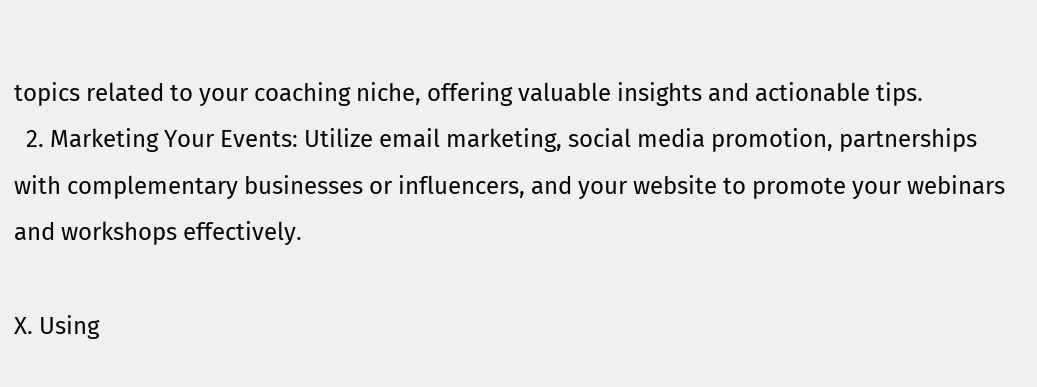topics related to your coaching niche, offering valuable insights and actionable tips.
  2. Marketing Your Events: Utilize email marketing, social media promotion, partnerships with complementary businesses or influencers, and your website to promote your webinars and workshops effectively.

X. Using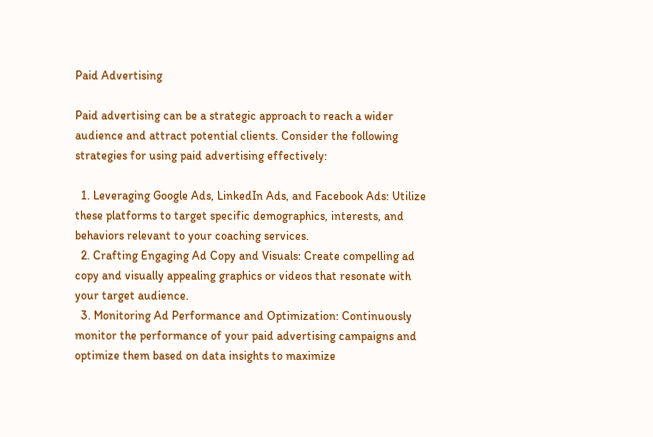Paid Advertising

Paid advertising can be a strategic approach to reach a wider audience and attract potential clients. Consider the following strategies for using paid advertising effectively:

  1. Leveraging Google Ads, LinkedIn Ads, and Facebook Ads: Utilize these platforms to target specific demographics, interests, and behaviors relevant to your coaching services.
  2. Crafting Engaging Ad Copy and Visuals: Create compelling ad copy and visually appealing graphics or videos that resonate with your target audience.
  3. Monitoring Ad Performance and Optimization: Continuously monitor the performance of your paid advertising campaigns and optimize them based on data insights to maximize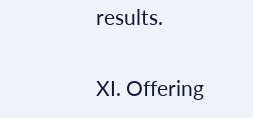results.

XI. Offering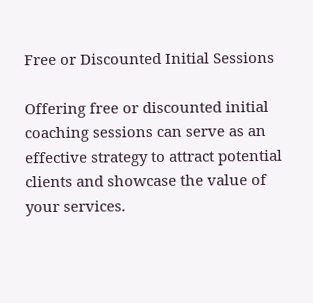Free or Discounted Initial Sessions

Offering free or discounted initial coaching sessions can serve as an effective strategy to attract potential clients and showcase the value of your services.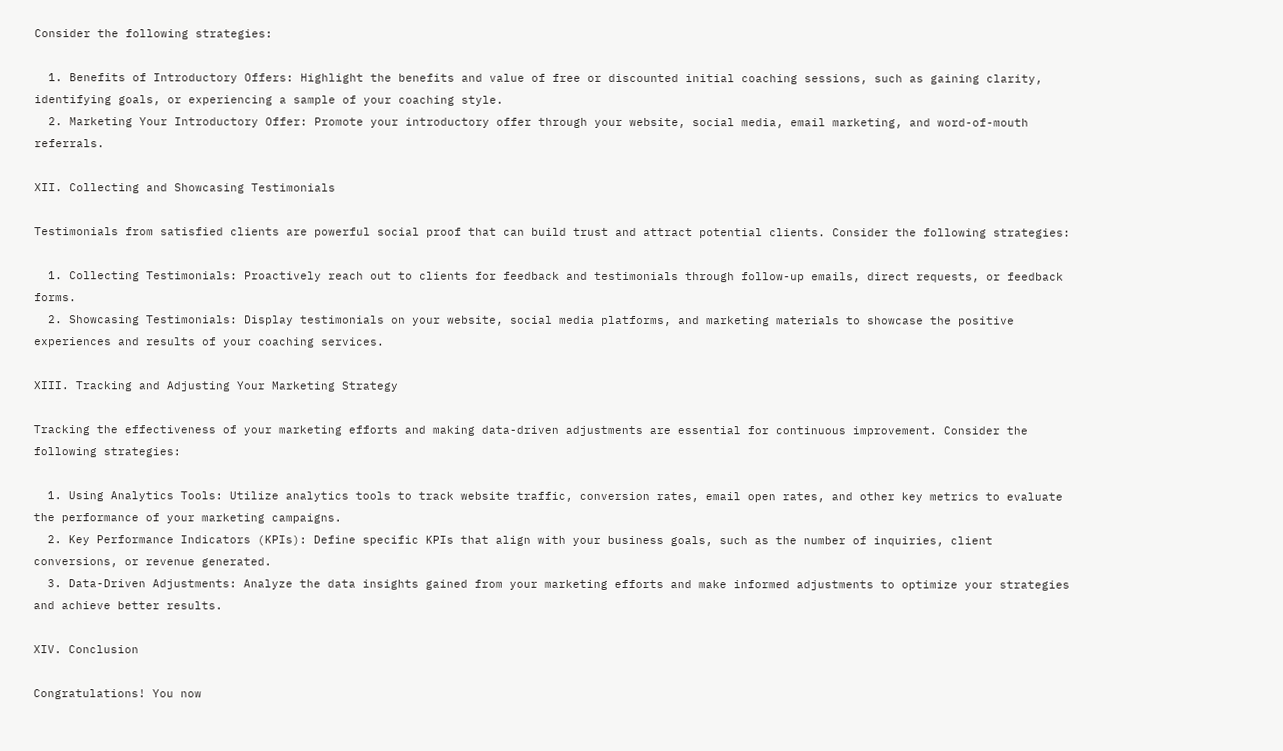Consider the following strategies:

  1. Benefits of Introductory Offers: Highlight the benefits and value of free or discounted initial coaching sessions, such as gaining clarity, identifying goals, or experiencing a sample of your coaching style.
  2. Marketing Your Introductory Offer: Promote your introductory offer through your website, social media, email marketing, and word-of-mouth referrals.

XII. Collecting and Showcasing Testimonials

Testimonials from satisfied clients are powerful social proof that can build trust and attract potential clients. Consider the following strategies:

  1. Collecting Testimonials: Proactively reach out to clients for feedback and testimonials through follow-up emails, direct requests, or feedback forms.
  2. Showcasing Testimonials: Display testimonials on your website, social media platforms, and marketing materials to showcase the positive experiences and results of your coaching services.

XIII. Tracking and Adjusting Your Marketing Strategy

Tracking the effectiveness of your marketing efforts and making data-driven adjustments are essential for continuous improvement. Consider the following strategies:

  1. Using Analytics Tools: Utilize analytics tools to track website traffic, conversion rates, email open rates, and other key metrics to evaluate the performance of your marketing campaigns.
  2. Key Performance Indicators (KPIs): Define specific KPIs that align with your business goals, such as the number of inquiries, client conversions, or revenue generated.
  3. Data-Driven Adjustments: Analyze the data insights gained from your marketing efforts and make informed adjustments to optimize your strategies and achieve better results.

XIV. Conclusion

Congratulations! You now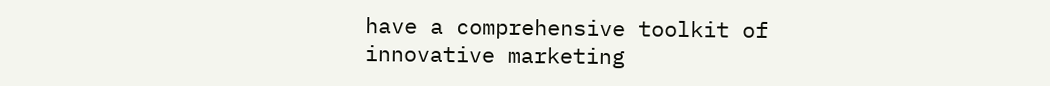have a comprehensive toolkit of innovative marketing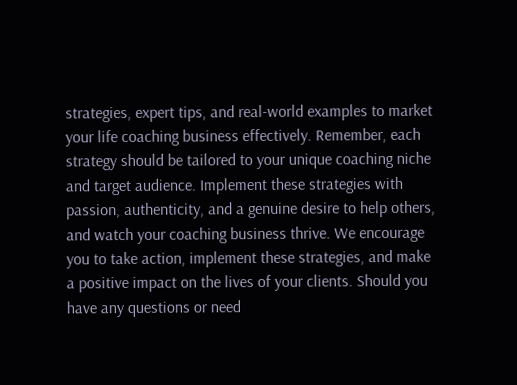strategies, expert tips, and real-world examples to market your life coaching business effectively. Remember, each strategy should be tailored to your unique coaching niche and target audience. Implement these strategies with passion, authenticity, and a genuine desire to help others, and watch your coaching business thrive. We encourage you to take action, implement these strategies, and make a positive impact on the lives of your clients. Should you have any questions or need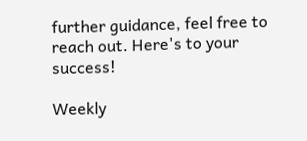further guidance, feel free to reach out. Here's to your success!

Weekly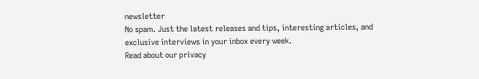newsletter
No spam. Just the latest releases and tips, interesting articles, and exclusive interviews in your inbox every week.
Read about our privacy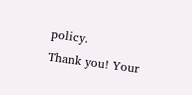policy.
Thank you! Your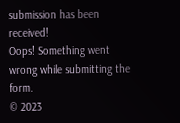submission has been received!
Oops! Something went wrong while submitting the form.
© 2023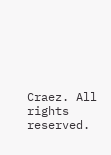Craez. All rights reserved.